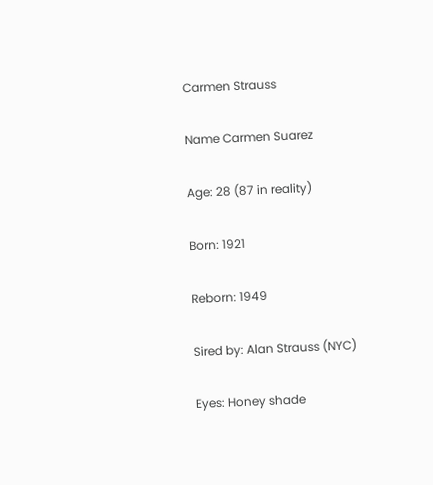Carmen Strauss

Name Carmen Suarez

Age: 28 (87 in reality)

Born: 1921

Reborn: 1949

Sired by: Alan Strauss (NYC)

Eyes: Honey shade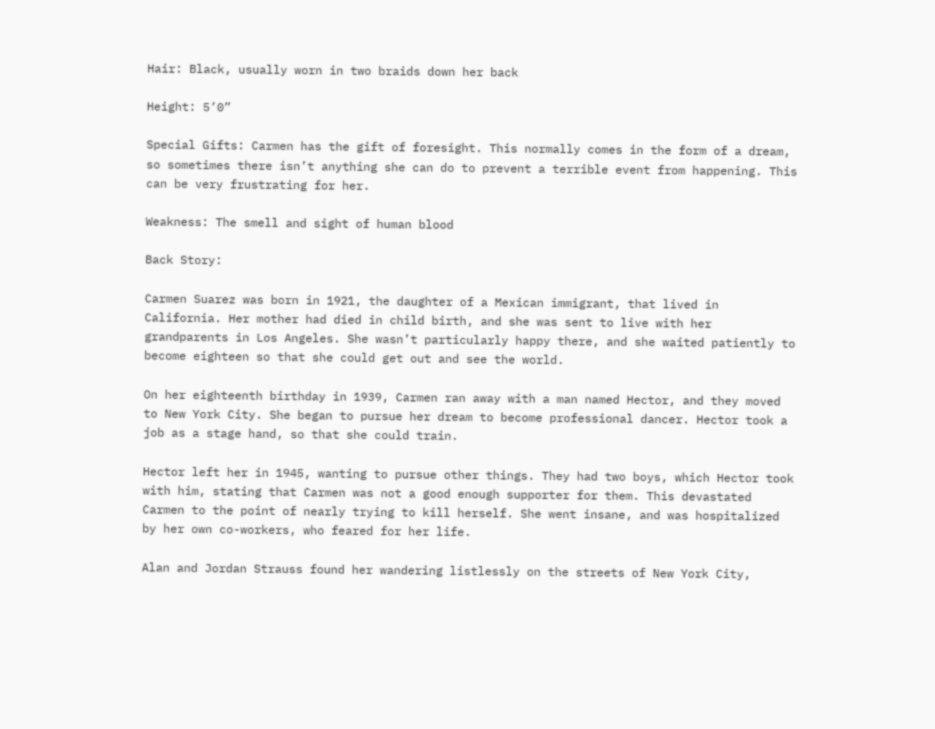Hair: Black, usually worn in two braids down her back

Height: 5’0”

Special Gifts: Carmen has the gift of foresight. This normally comes in the form of a dream, so sometimes there isn’t anything she can do to prevent a terrible event from happening. This can be very frustrating for her.

Weakness: The smell and sight of human blood

Back Story:

Carmen Suarez was born in 1921, the daughter of a Mexican immigrant, that lived in California. Her mother had died in child birth, and she was sent to live with her grandparents in Los Angeles. She wasn’t particularly happy there, and she waited patiently to become eighteen so that she could get out and see the world.

On her eighteenth birthday in 1939, Carmen ran away with a man named Hector, and they moved to New York City. She began to pursue her dream to become professional dancer. Hector took a job as a stage hand, so that she could train.

Hector left her in 1945, wanting to pursue other things. They had two boys, which Hector took with him, stating that Carmen was not a good enough supporter for them. This devastated Carmen to the point of nearly trying to kill herself. She went insane, and was hospitalized by her own co-workers, who feared for her life.

Alan and Jordan Strauss found her wandering listlessly on the streets of New York City,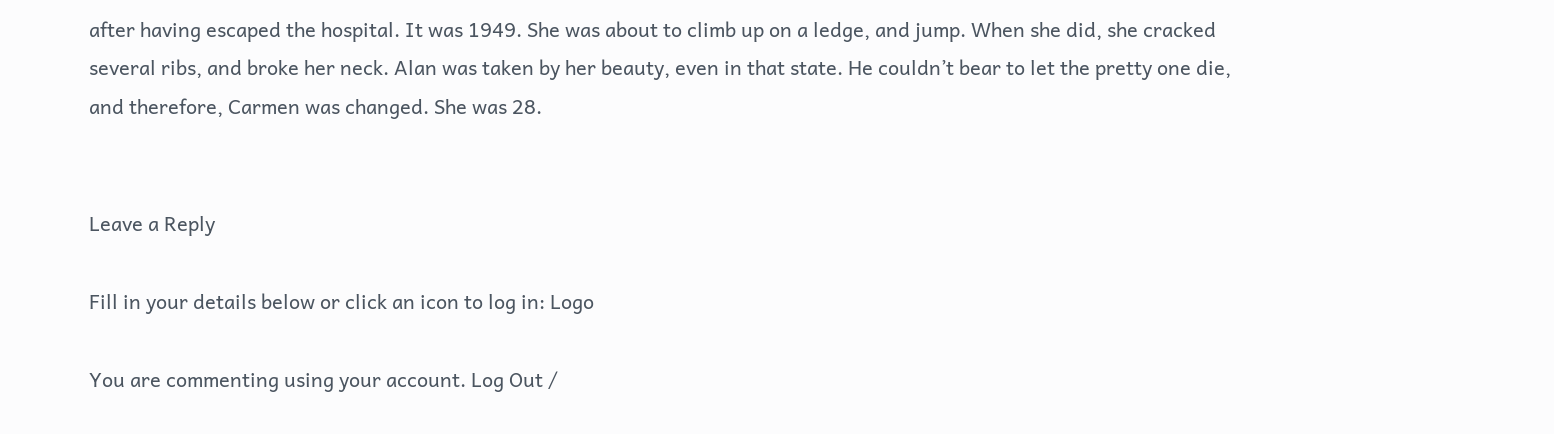after having escaped the hospital. It was 1949. She was about to climb up on a ledge, and jump. When she did, she cracked several ribs, and broke her neck. Alan was taken by her beauty, even in that state. He couldn’t bear to let the pretty one die, and therefore, Carmen was changed. She was 28.


Leave a Reply

Fill in your details below or click an icon to log in: Logo

You are commenting using your account. Log Out /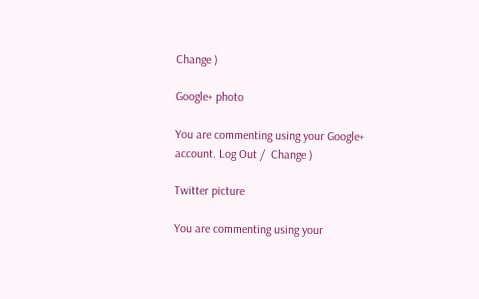Change )

Google+ photo

You are commenting using your Google+ account. Log Out /  Change )

Twitter picture

You are commenting using your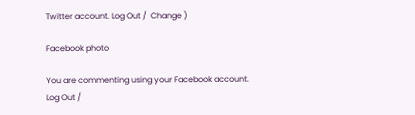Twitter account. Log Out /  Change )

Facebook photo

You are commenting using your Facebook account. Log Out /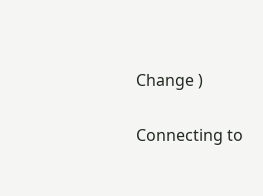Change )

Connecting to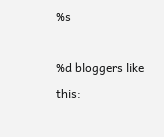%s

%d bloggers like this: